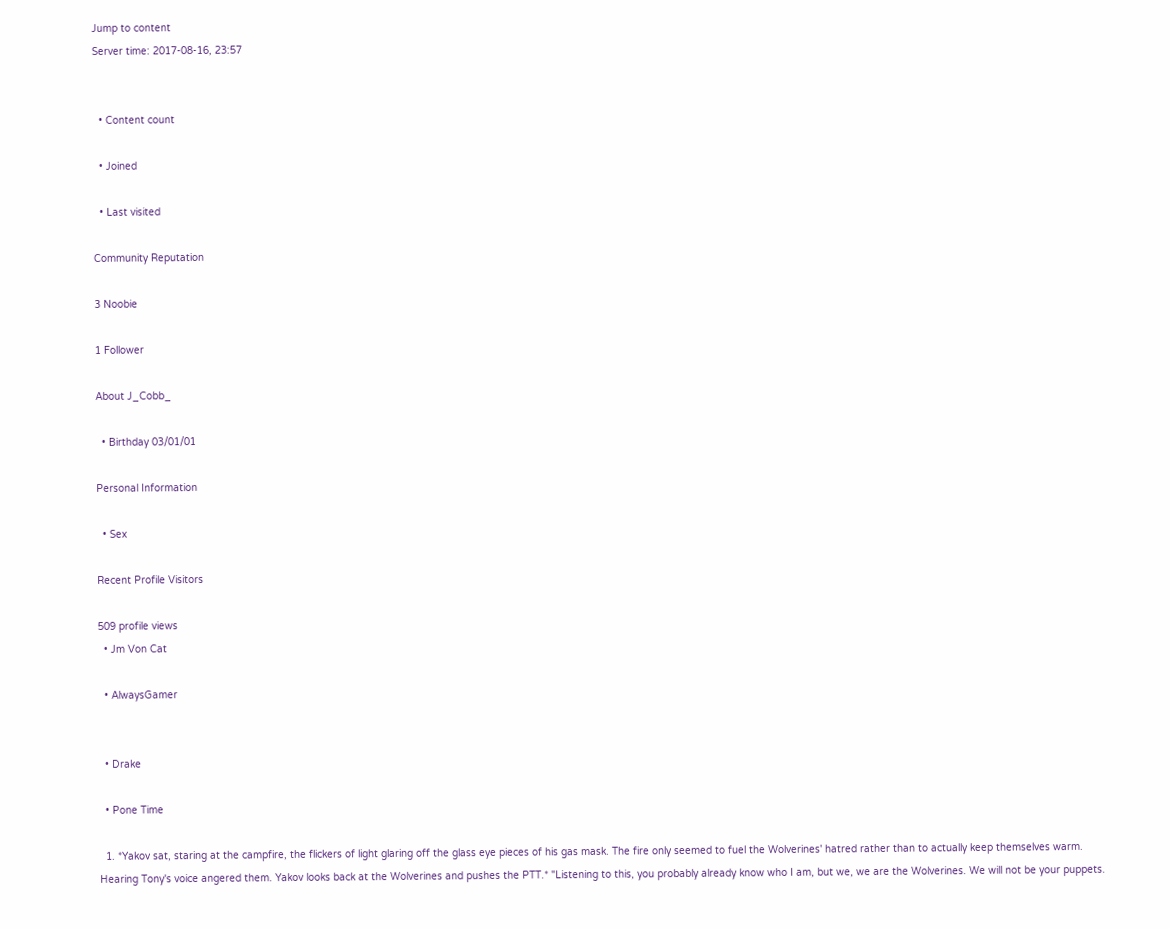Jump to content
Server time: 2017-08-16, 23:57


  • Content count

  • Joined

  • Last visited

Community Reputation

3 Noobie

1 Follower

About J_Cobb_

  • Birthday 03/01/01

Personal Information

  • Sex

Recent Profile Visitors

509 profile views
  • Jm Von Cat

  • AlwaysGamer


  • Drake

  • Pone Time

  1. *Yakov sat, staring at the campfire, the flickers of light glaring off the glass eye pieces of his gas mask. The fire only seemed to fuel the Wolverines' hatred rather than to actually keep themselves warm. Hearing Tony's voice angered them. Yakov looks back at the Wolverines and pushes the PTT.* "Listening to this, you probably already know who I am, but we, we are the Wolverines. We will not be your puppets.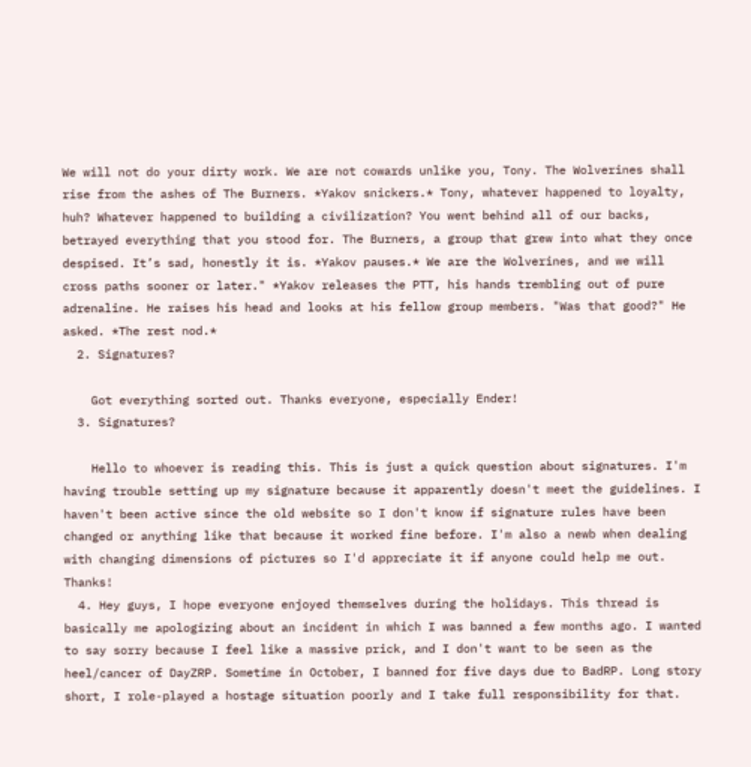We will not do your dirty work. We are not cowards unlike you, Tony. The Wolverines shall rise from the ashes of The Burners. *Yakov snickers.* Tony, whatever happened to loyalty, huh? Whatever happened to building a civilization? You went behind all of our backs, betrayed everything that you stood for. The Burners, a group that grew into what they once despised. It’s sad, honestly it is. *Yakov pauses.* We are the Wolverines, and we will cross paths sooner or later." *Yakov releases the PTT, his hands trembling out of pure adrenaline. He raises his head and looks at his fellow group members. "Was that good?" He asked. *The rest nod.*
  2. Signatures?

    Got everything sorted out. Thanks everyone, especially Ender!
  3. Signatures?

    Hello to whoever is reading this. This is just a quick question about signatures. I'm having trouble setting up my signature because it apparently doesn't meet the guidelines. I haven't been active since the old website so I don't know if signature rules have been changed or anything like that because it worked fine before. I'm also a newb when dealing with changing dimensions of pictures so I'd appreciate it if anyone could help me out. Thanks!
  4. Hey guys, I hope everyone enjoyed themselves during the holidays. This thread is basically me apologizing about an incident in which I was banned a few months ago. I wanted to say sorry because I feel like a massive prick, and I don't want to be seen as the heel/cancer of DayZRP. Sometime in October, I banned for five days due to BadRP. Long story short, I role-played a hostage situation poorly and I take full responsibility for that.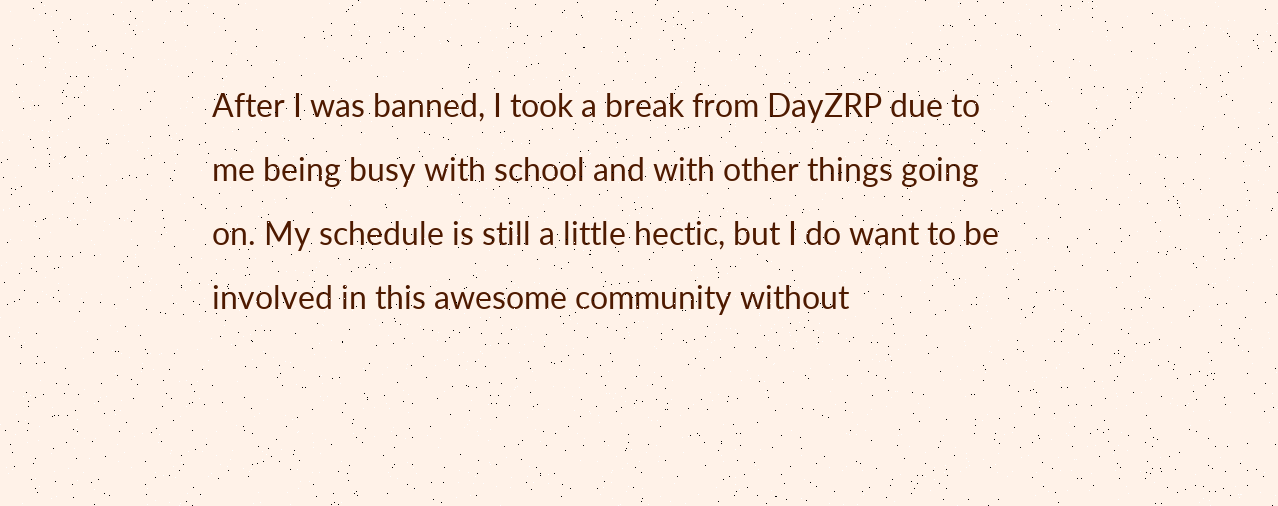After I was banned, I took a break from DayZRP due to me being busy with school and with other things going on. My schedule is still a little hectic, but I do want to be involved in this awesome community without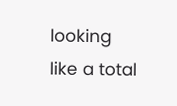looking like a total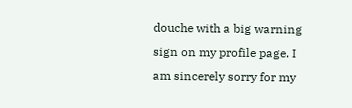douche with a big warning sign on my profile page. I am sincerely sorry for my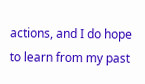actions, and I do hope to learn from my past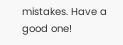mistakes. Have a good one!